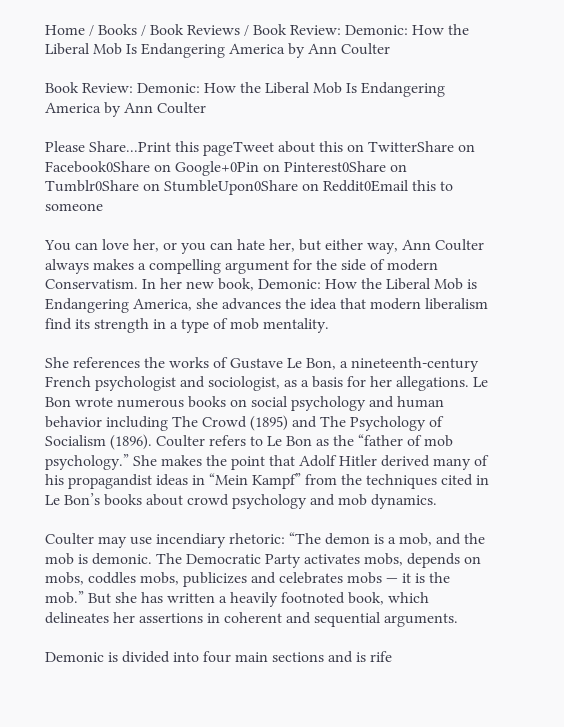Home / Books / Book Reviews / Book Review: Demonic: How the Liberal Mob Is Endangering America by Ann Coulter

Book Review: Demonic: How the Liberal Mob Is Endangering America by Ann Coulter

Please Share...Print this pageTweet about this on TwitterShare on Facebook0Share on Google+0Pin on Pinterest0Share on Tumblr0Share on StumbleUpon0Share on Reddit0Email this to someone

You can love her, or you can hate her, but either way, Ann Coulter always makes a compelling argument for the side of modern Conservatism. In her new book, Demonic: How the Liberal Mob is Endangering America, she advances the idea that modern liberalism find its strength in a type of mob mentality.

She references the works of Gustave Le Bon, a nineteenth-century French psychologist and sociologist, as a basis for her allegations. Le Bon wrote numerous books on social psychology and human behavior including The Crowd (1895) and The Psychology of Socialism (1896). Coulter refers to Le Bon as the “father of mob psychology.” She makes the point that Adolf Hitler derived many of his propagandist ideas in “Mein Kampf” from the techniques cited in Le Bon’s books about crowd psychology and mob dynamics.

Coulter may use incendiary rhetoric: “The demon is a mob, and the mob is demonic. The Democratic Party activates mobs, depends on mobs, coddles mobs, publicizes and celebrates mobs — it is the mob.” But she has written a heavily footnoted book, which delineates her assertions in coherent and sequential arguments.

Demonic is divided into four main sections and is rife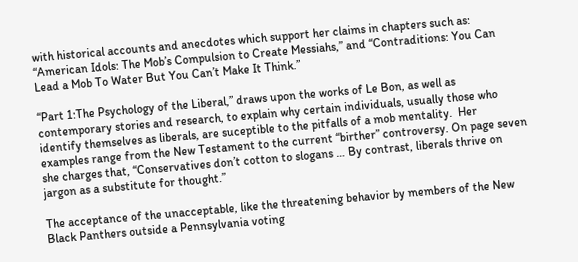with historical accounts and anecdotes which support her claims in chapters such as: “American Idols: The Mob’s Compulsion to Create Messiahs,” and “Contraditions: You Can Lead a Mob To Water But You Can’t Make It Think.”

“Part 1:The Psychology of the Liberal,” draws upon the works of Le Bon, as well as contemporary stories and research, to explain why certain individuals, usually those who identify themselves as liberals, are suceptible to the pitfalls of a mob mentality.  Her examples range from the New Testament to the current “birther” controversy. On page seven she charges that, “Conservatives don’t cotton to slogans … By contrast, liberals thrive on jargon as a substitute for thought.”

The acceptance of the unacceptable, like the threatening behavior by members of the New Black Panthers outside a Pennsylvania voting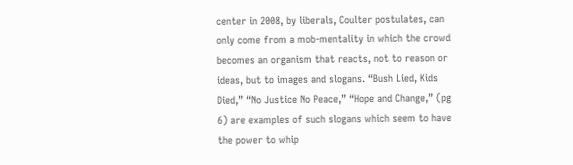center in 2008, by liberals, Coulter postulates, can only come from a mob-mentality in which the crowd becomes an organism that reacts, not to reason or ideas, but to images and slogans. “Bush Lied, Kids Died,” “No Justice No Peace,” “Hope and Change,” (pg 6) are examples of such slogans which seem to have the power to whip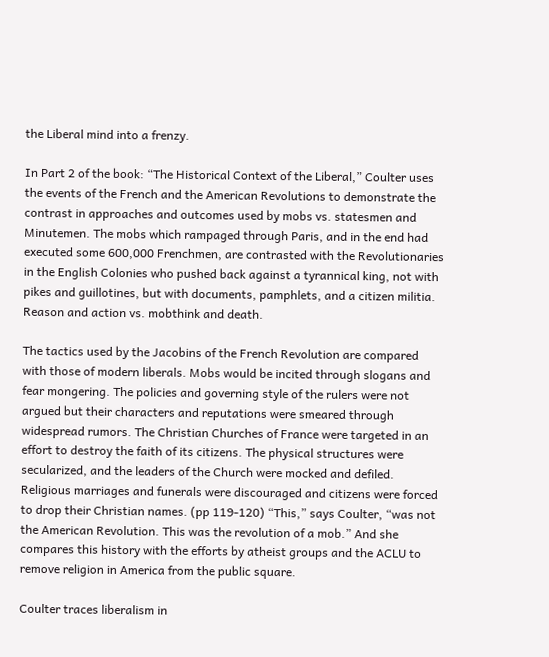the Liberal mind into a frenzy.

In Part 2 of the book: “The Historical Context of the Liberal,” Coulter uses the events of the French and the American Revolutions to demonstrate the contrast in approaches and outcomes used by mobs vs. statesmen and Minutemen. The mobs which rampaged through Paris, and in the end had executed some 600,000 Frenchmen, are contrasted with the Revolutionaries in the English Colonies who pushed back against a tyrannical king, not with pikes and guillotines, but with documents, pamphlets, and a citizen militia. Reason and action vs. mobthink and death.

The tactics used by the Jacobins of the French Revolution are compared with those of modern liberals. Mobs would be incited through slogans and fear mongering. The policies and governing style of the rulers were not argued but their characters and reputations were smeared through widespread rumors. The Christian Churches of France were targeted in an effort to destroy the faith of its citizens. The physical structures were secularized, and the leaders of the Church were mocked and defiled. Religious marriages and funerals were discouraged and citizens were forced to drop their Christian names. (pp 119-120) “This,” says Coulter, “was not the American Revolution. This was the revolution of a mob.” And she compares this history with the efforts by atheist groups and the ACLU to remove religion in America from the public square.

Coulter traces liberalism in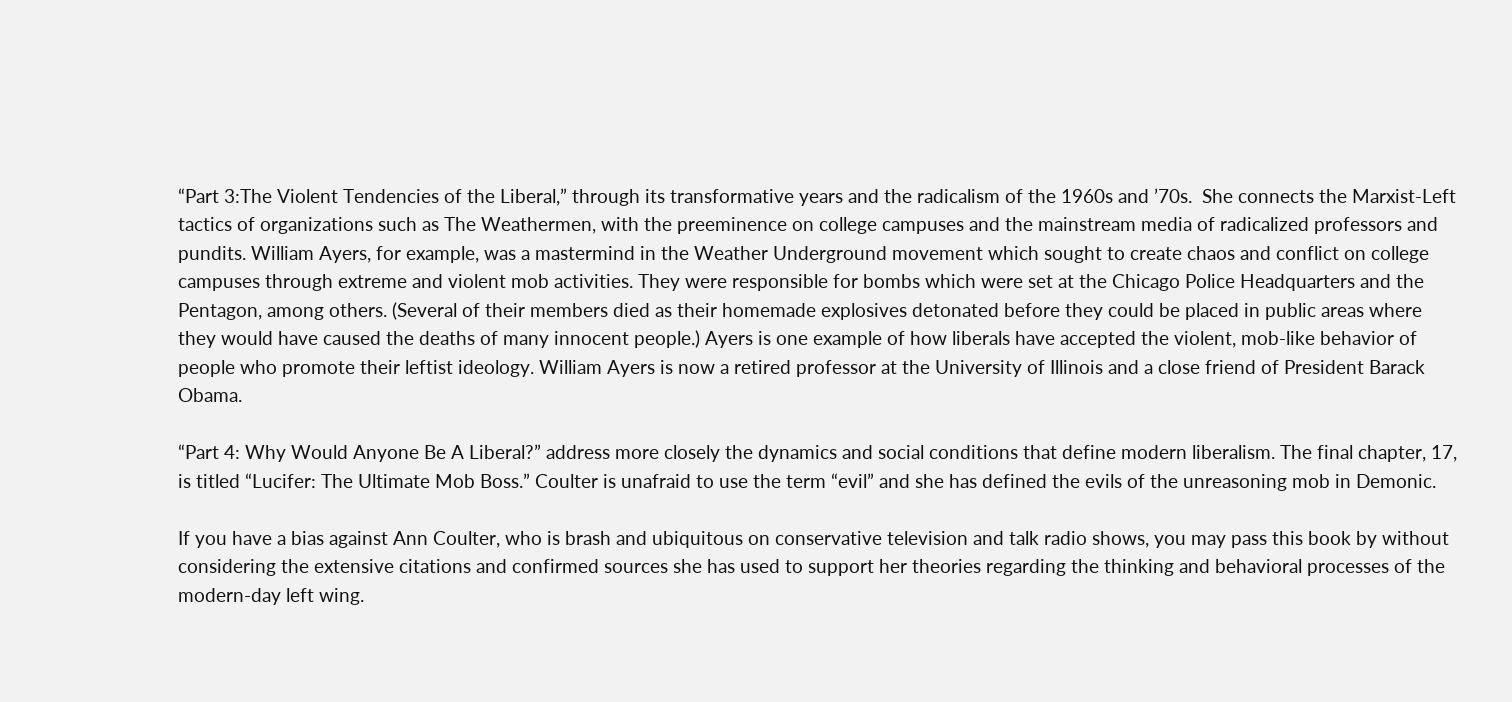“Part 3:The Violent Tendencies of the Liberal,” through its transformative years and the radicalism of the 1960s and ’70s.  She connects the Marxist-Left tactics of organizations such as The Weathermen, with the preeminence on college campuses and the mainstream media of radicalized professors and pundits. William Ayers, for example, was a mastermind in the Weather Underground movement which sought to create chaos and conflict on college campuses through extreme and violent mob activities. They were responsible for bombs which were set at the Chicago Police Headquarters and the Pentagon, among others. (Several of their members died as their homemade explosives detonated before they could be placed in public areas where they would have caused the deaths of many innocent people.) Ayers is one example of how liberals have accepted the violent, mob-like behavior of people who promote their leftist ideology. William Ayers is now a retired professor at the University of Illinois and a close friend of President Barack Obama.

“Part 4: Why Would Anyone Be A Liberal?” address more closely the dynamics and social conditions that define modern liberalism. The final chapter, 17, is titled “Lucifer: The Ultimate Mob Boss.” Coulter is unafraid to use the term “evil” and she has defined the evils of the unreasoning mob in Demonic.

If you have a bias against Ann Coulter, who is brash and ubiquitous on conservative television and talk radio shows, you may pass this book by without considering the extensive citations and confirmed sources she has used to support her theories regarding the thinking and behavioral processes of the modern-day left wing.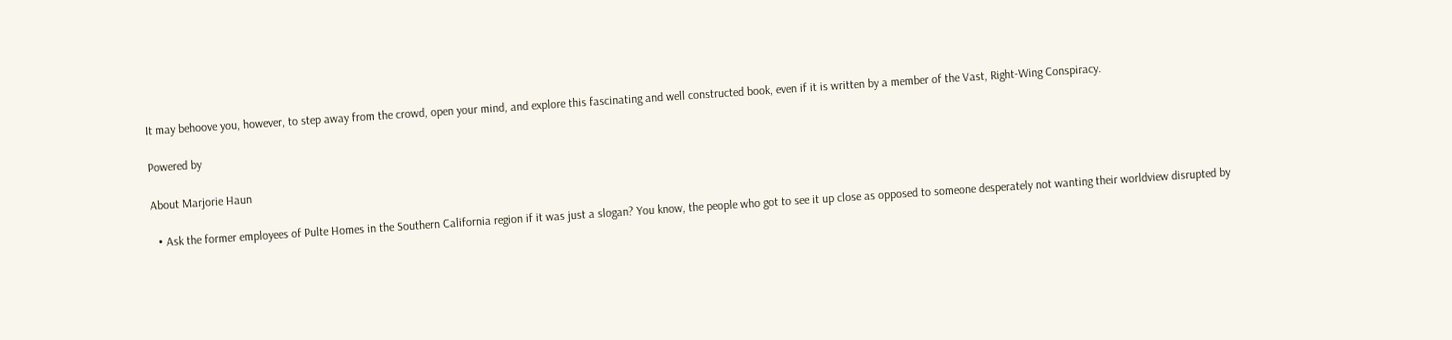It may behoove you, however, to step away from the crowd, open your mind, and explore this fascinating and well constructed book, even if it is written by a member of the Vast, Right-Wing Conspiracy.

Powered by

About Marjorie Haun

  • Ask the former employees of Pulte Homes in the Southern California region if it was just a slogan? You know, the people who got to see it up close as opposed to someone desperately not wanting their worldview disrupted by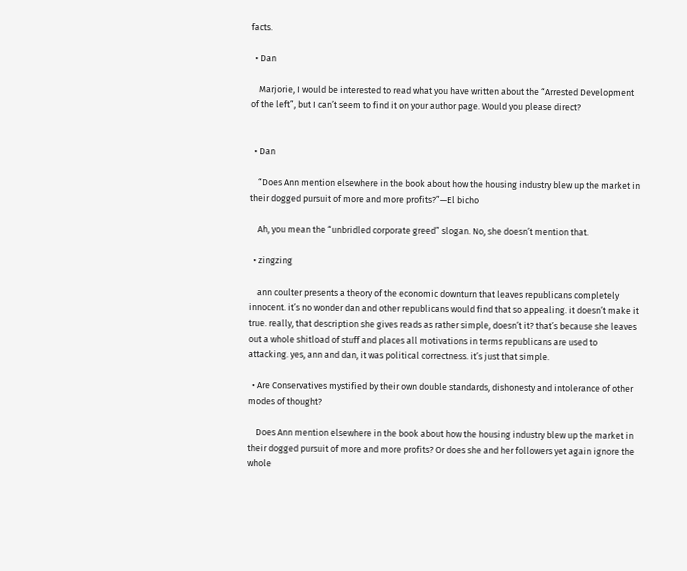facts.

  • Dan

    Marjorie, I would be interested to read what you have written about the “Arrested Development of the left”, but I can’t seem to find it on your author page. Would you please direct?


  • Dan

    “Does Ann mention elsewhere in the book about how the housing industry blew up the market in their dogged pursuit of more and more profits?”—El bicho

    Ah, you mean the “unbridled corporate greed” slogan. No, she doesn’t mention that.

  • zingzing

    ann coulter presents a theory of the economic downturn that leaves republicans completely innocent. it’s no wonder dan and other republicans would find that so appealing. it doesn’t make it true. really, that description she gives reads as rather simple, doesn’t it? that’s because she leaves out a whole shitload of stuff and places all motivations in terms republicans are used to attacking. yes, ann and dan, it was political correctness. it’s just that simple.

  • Are Conservatives mystified by their own double standards, dishonesty and intolerance of other modes of thought?

    Does Ann mention elsewhere in the book about how the housing industry blew up the market in their dogged pursuit of more and more profits? Or does she and her followers yet again ignore the whole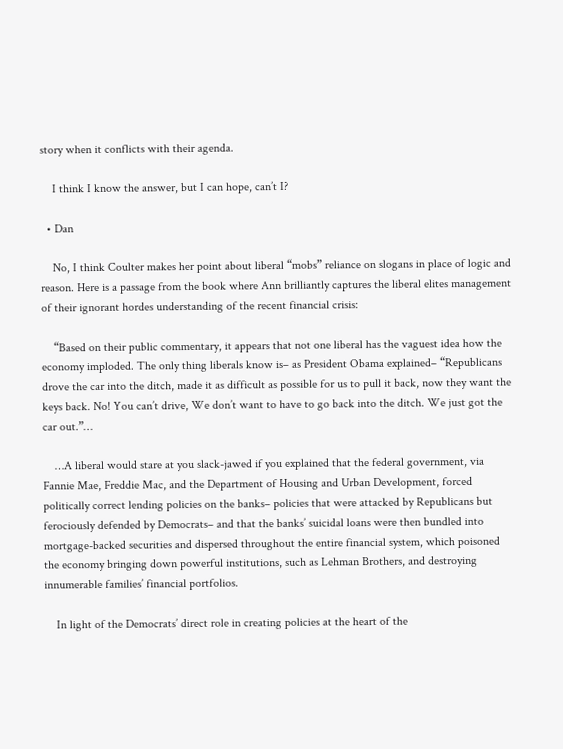story when it conflicts with their agenda.

    I think I know the answer, but I can hope, can’t I?

  • Dan

    No, I think Coulter makes her point about liberal “mobs” reliance on slogans in place of logic and reason. Here is a passage from the book where Ann brilliantly captures the liberal elites management of their ignorant hordes understanding of the recent financial crisis:

    “Based on their public commentary, it appears that not one liberal has the vaguest idea how the economy imploded. The only thing liberals know is– as President Obama explained– “Republicans drove the car into the ditch, made it as difficult as possible for us to pull it back, now they want the keys back. No! You can’t drive, We don’t want to have to go back into the ditch. We just got the car out.”…

    …A liberal would stare at you slack-jawed if you explained that the federal government, via Fannie Mae, Freddie Mac, and the Department of Housing and Urban Development, forced politically correct lending policies on the banks– policies that were attacked by Republicans but ferociously defended by Democrats– and that the banks’ suicidal loans were then bundled into mortgage-backed securities and dispersed throughout the entire financial system, which poisoned the economy bringing down powerful institutions, such as Lehman Brothers, and destroying innumerable families’ financial portfolios.

    In light of the Democrats’ direct role in creating policies at the heart of the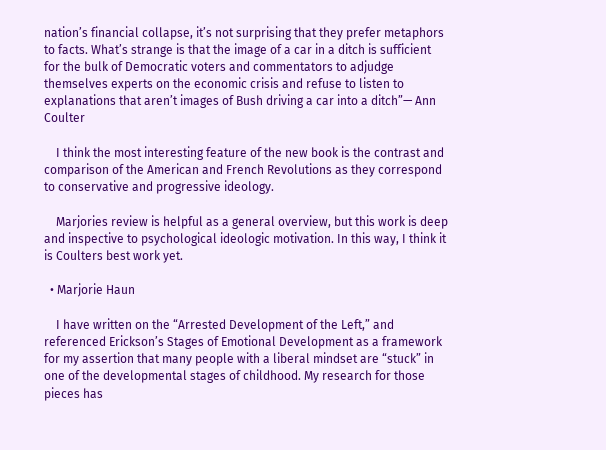nation’s financial collapse, it’s not surprising that they prefer metaphors to facts. What’s strange is that the image of a car in a ditch is sufficient for the bulk of Democratic voters and commentators to adjudge themselves experts on the economic crisis and refuse to listen to explanations that aren’t images of Bush driving a car into a ditch”— Ann Coulter

    I think the most interesting feature of the new book is the contrast and comparison of the American and French Revolutions as they correspond to conservative and progressive ideology.

    Marjories review is helpful as a general overview, but this work is deep and inspective to psychological ideologic motivation. In this way, I think it is Coulters best work yet.

  • Marjorie Haun

    I have written on the “Arrested Development of the Left,” and referenced Erickson’s Stages of Emotional Development as a framework for my assertion that many people with a liberal mindset are “stuck” in one of the developmental stages of childhood. My research for those pieces has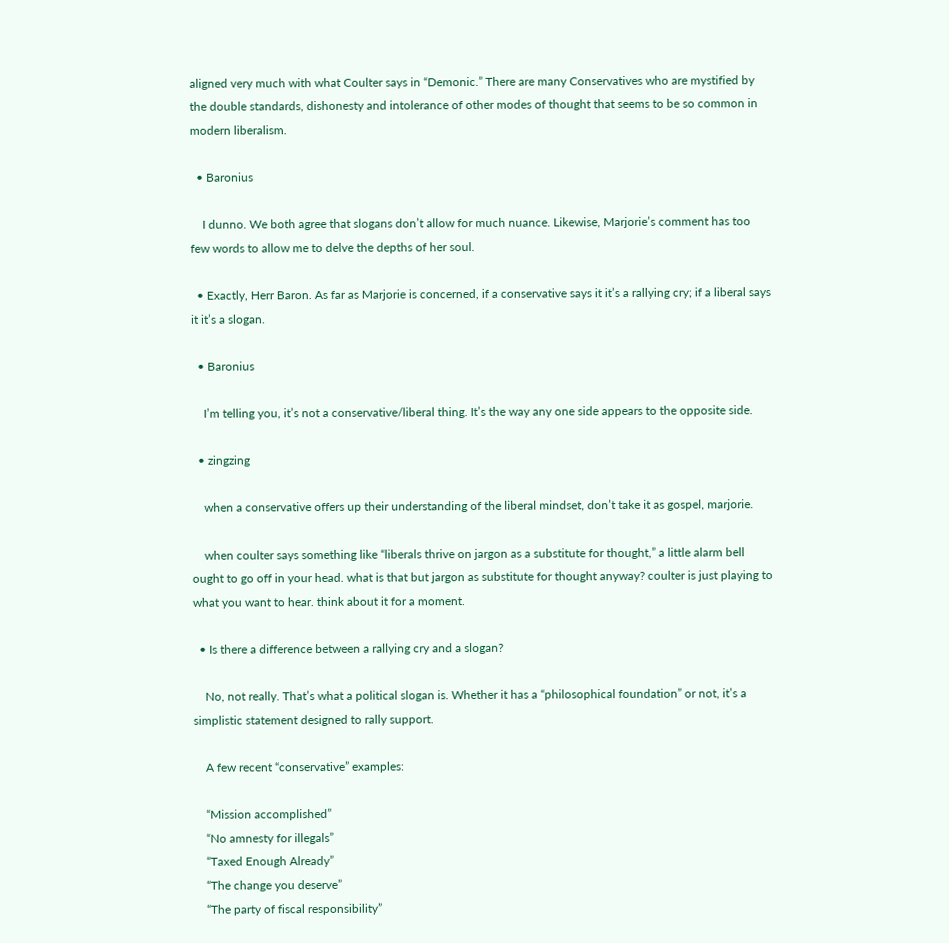aligned very much with what Coulter says in “Demonic.” There are many Conservatives who are mystified by the double standards, dishonesty and intolerance of other modes of thought that seems to be so common in modern liberalism.

  • Baronius

    I dunno. We both agree that slogans don’t allow for much nuance. Likewise, Marjorie’s comment has too few words to allow me to delve the depths of her soul.

  • Exactly, Herr Baron. As far as Marjorie is concerned, if a conservative says it it’s a rallying cry; if a liberal says it it’s a slogan.

  • Baronius

    I’m telling you, it’s not a conservative/liberal thing. It’s the way any one side appears to the opposite side.

  • zingzing

    when a conservative offers up their understanding of the liberal mindset, don’t take it as gospel, marjorie.

    when coulter says something like “liberals thrive on jargon as a substitute for thought,” a little alarm bell ought to go off in your head. what is that but jargon as substitute for thought anyway? coulter is just playing to what you want to hear. think about it for a moment.

  • Is there a difference between a rallying cry and a slogan?

    No, not really. That’s what a political slogan is. Whether it has a “philosophical foundation” or not, it’s a simplistic statement designed to rally support.

    A few recent “conservative” examples:

    “Mission accomplished”
    “No amnesty for illegals”
    “Taxed Enough Already”
    “The change you deserve”
    “The party of fiscal responsibility”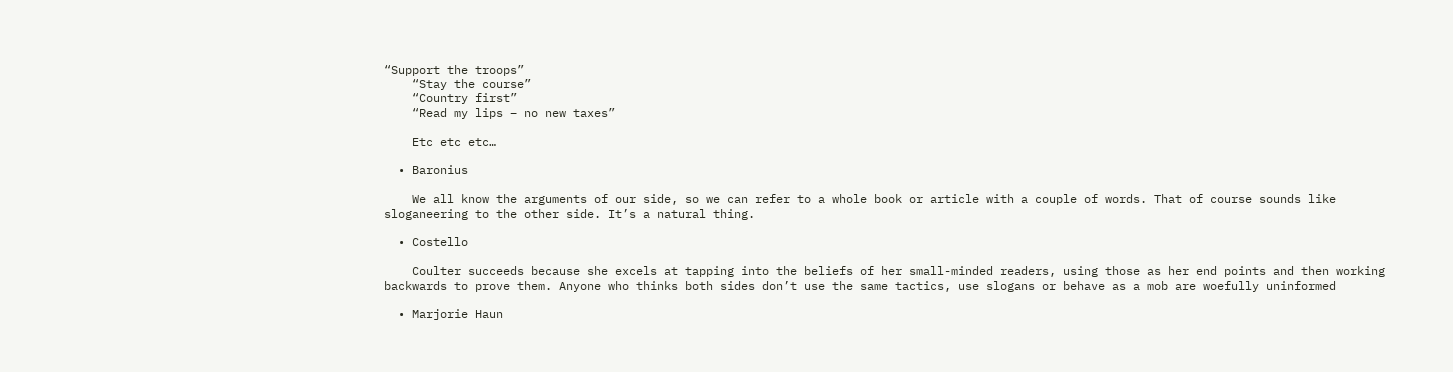“Support the troops”
    “Stay the course”
    “Country first”
    “Read my lips – no new taxes”

    Etc etc etc…

  • Baronius

    We all know the arguments of our side, so we can refer to a whole book or article with a couple of words. That of course sounds like sloganeering to the other side. It’s a natural thing.

  • Costello

    Coulter succeeds because she excels at tapping into the beliefs of her small-minded readers, using those as her end points and then working backwards to prove them. Anyone who thinks both sides don’t use the same tactics, use slogans or behave as a mob are woefully uninformed

  • Marjorie Haun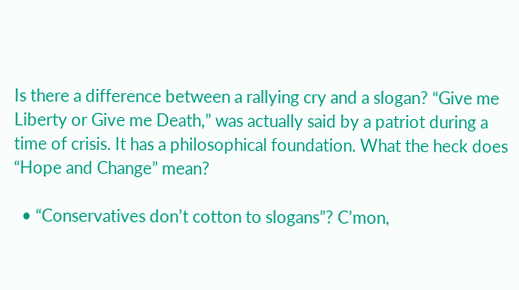Is there a difference between a rallying cry and a slogan? “Give me Liberty or Give me Death,” was actually said by a patriot during a time of crisis. It has a philosophical foundation. What the heck does “Hope and Change” mean?

  • “Conservatives don’t cotton to slogans”? C’mon,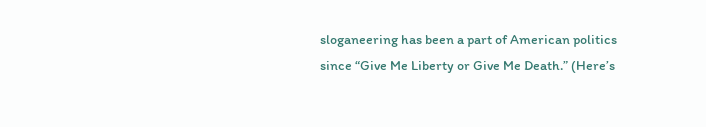sloganeering has been a part of American politics since “Give Me Liberty or Give Me Death.” (Here’s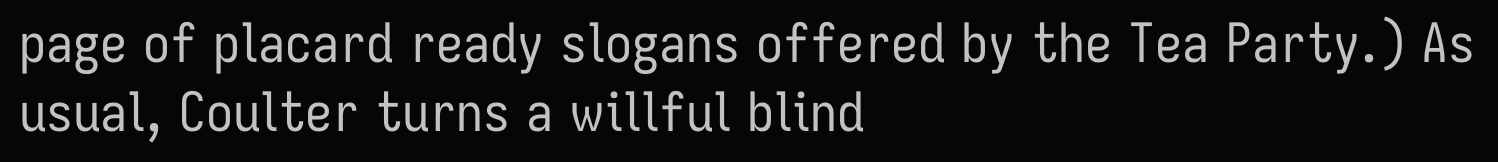page of placard ready slogans offered by the Tea Party.) As usual, Coulter turns a willful blind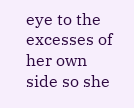eye to the excesses of her own side so she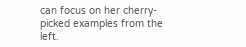can focus on her cherry-picked examples from the left.